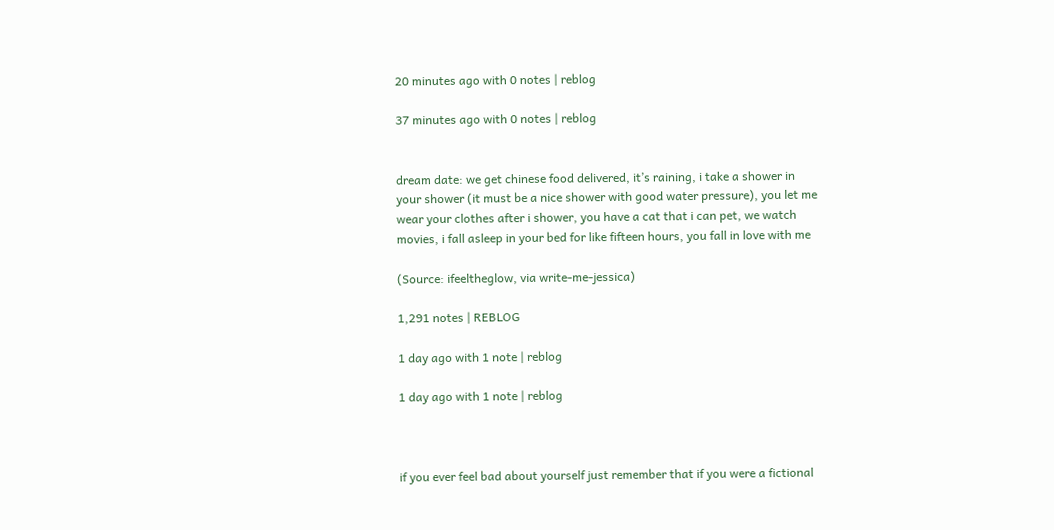20 minutes ago with 0 notes | reblog

37 minutes ago with 0 notes | reblog


dream date: we get chinese food delivered, it’s raining, i take a shower in your shower (it must be a nice shower with good water pressure), you let me wear your clothes after i shower, you have a cat that i can pet, we watch movies, i fall asleep in your bed for like fifteen hours, you fall in love with me

(Source: ifeeltheglow, via write-me-jessica)

1,291 notes | REBLOG

1 day ago with 1 note | reblog

1 day ago with 1 note | reblog



if you ever feel bad about yourself just remember that if you were a fictional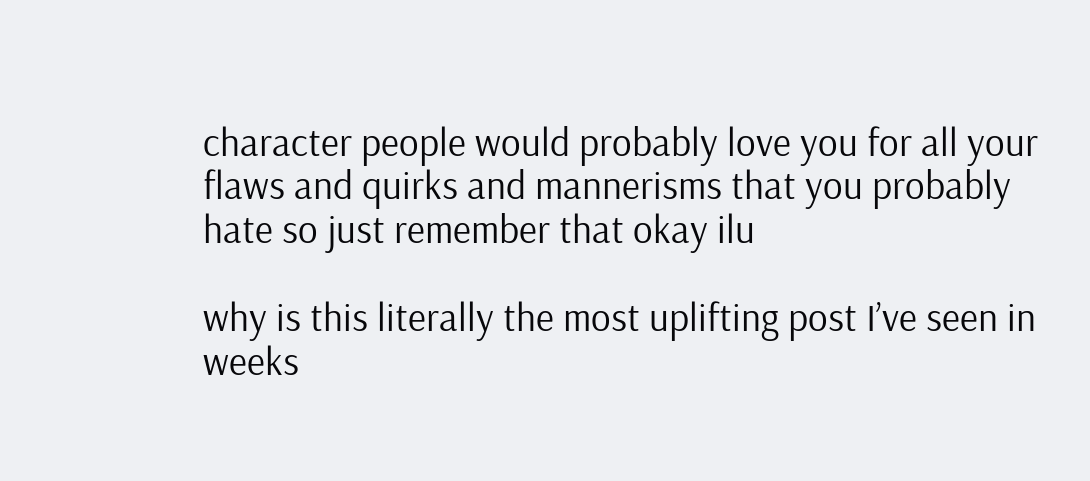character people would probably love you for all your flaws and quirks and mannerisms that you probably hate so just remember that okay ilu

why is this literally the most uplifting post I’ve seen in weeks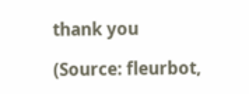thank you

(Source: fleurbot,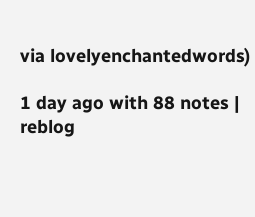via lovelyenchantedwords)

1 day ago with 88 notes | reblog